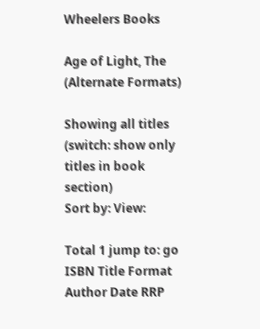Wheelers Books

Age of Light, The (Alternate Formats)

Showing all titles (switch: show only titles in book section)
Sort by: View:

Total 1 jump to: go
ISBN Title Format Author Date RRP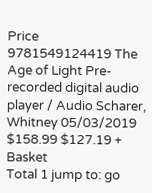Price
9781549124419 The Age of Light Pre-recorded digital audio player / Audio Scharer, Whitney 05/03/2019 $158.99 $127.19 + Basket
Total 1 jump to: go